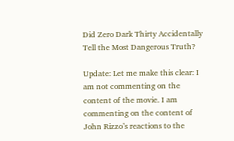Did Zero Dark Thirty Accidentally Tell the Most Dangerous Truth?

Update: Let me make this clear: I am not commenting on the content of the movie. I am commenting on the content of John Rizzo’s reactions to the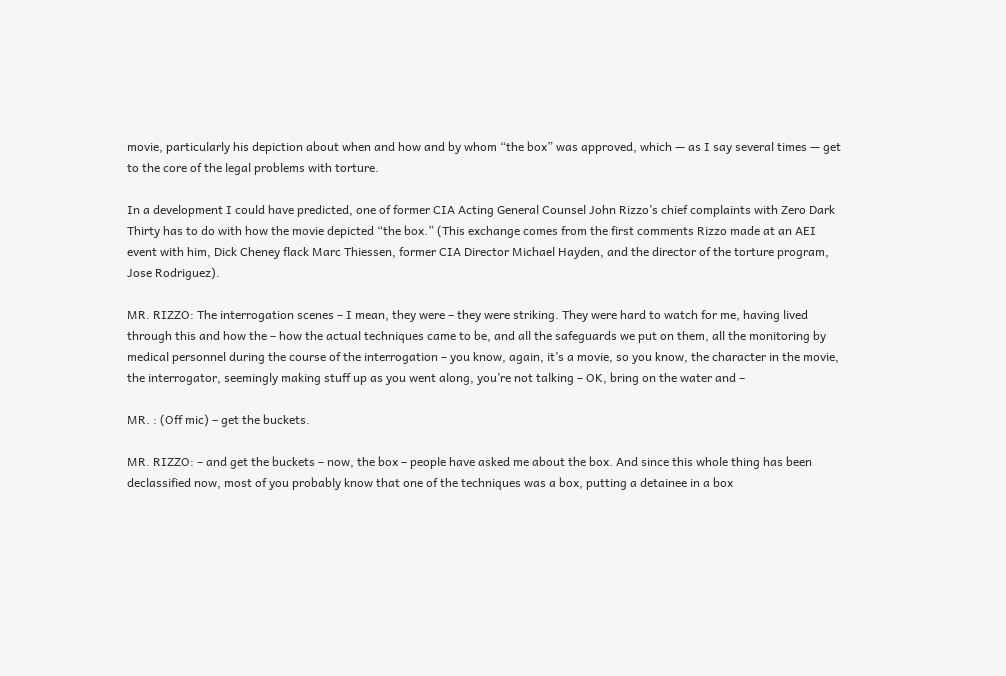movie, particularly his depiction about when and how and by whom “the box” was approved, which — as I say several times — get to the core of the legal problems with torture.

In a development I could have predicted, one of former CIA Acting General Counsel John Rizzo’s chief complaints with Zero Dark Thirty has to do with how the movie depicted “the box.” (This exchange comes from the first comments Rizzo made at an AEI event with him, Dick Cheney flack Marc Thiessen, former CIA Director Michael Hayden, and the director of the torture program, Jose Rodriguez).

MR. RIZZO: The interrogation scenes – I mean, they were – they were striking. They were hard to watch for me, having lived through this and how the – how the actual techniques came to be, and all the safeguards we put on them, all the monitoring by medical personnel during the course of the interrogation – you know, again, it’s a movie, so you know, the character in the movie, the interrogator, seemingly making stuff up as you went along, you’re not talking – OK, bring on the water and –

MR. : (Off mic) – get the buckets.

MR. RIZZO: – and get the buckets – now, the box – people have asked me about the box. And since this whole thing has been declassified now, most of you probably know that one of the techniques was a box, putting a detainee in a box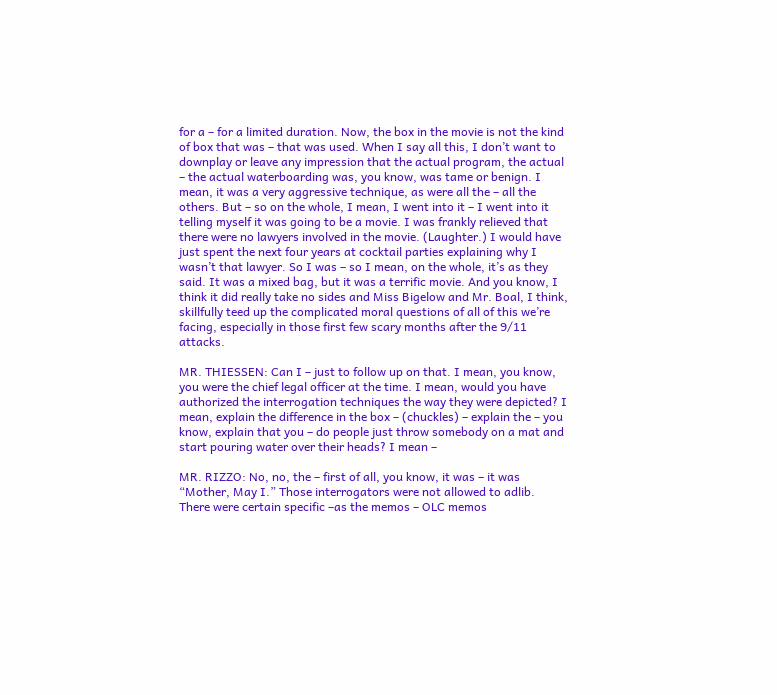for a – for a limited duration. Now, the box in the movie is not the kind of box that was – that was used. When I say all this, I don’t want to downplay or leave any impression that the actual program, the actual – the actual waterboarding was, you know, was tame or benign. I mean, it was a very aggressive technique, as were all the – all the others. But – so on the whole, I mean, I went into it – I went into it telling myself it was going to be a movie. I was frankly relieved that there were no lawyers involved in the movie. (Laughter.) I would have just spent the next four years at cocktail parties explaining why I wasn’t that lawyer. So I was – so I mean, on the whole, it’s as they said. It was a mixed bag, but it was a terrific movie. And you know, I think it did really take no sides and Miss Bigelow and Mr. Boal, I think, skillfully teed up the complicated moral questions of all of this we’re facing, especially in those first few scary months after the 9/11 attacks.

MR. THIESSEN: Can I – just to follow up on that. I mean, you know, you were the chief legal officer at the time. I mean, would you have authorized the interrogation techniques the way they were depicted? I mean, explain the difference in the box – (chuckles) – explain the – you know, explain that you – do people just throw somebody on a mat and start pouring water over their heads? I mean –

MR. RIZZO: No, no, the – first of all, you know, it was – it was “Mother, May I.” Those interrogators were not allowed to adlib. There were certain specific –as the memos – OLC memos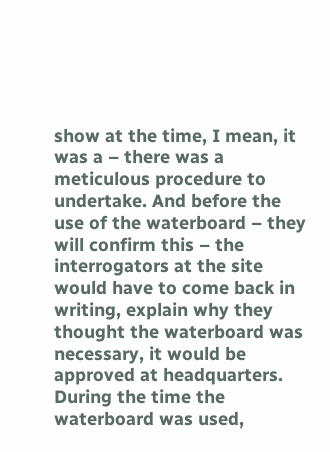show at the time, I mean, it was a – there was a meticulous procedure to undertake. And before the use of the waterboard – they will confirm this – the interrogators at the site would have to come back in writing, explain why they thought the waterboard was necessary, it would be approved at headquarters. During the time the waterboard was used,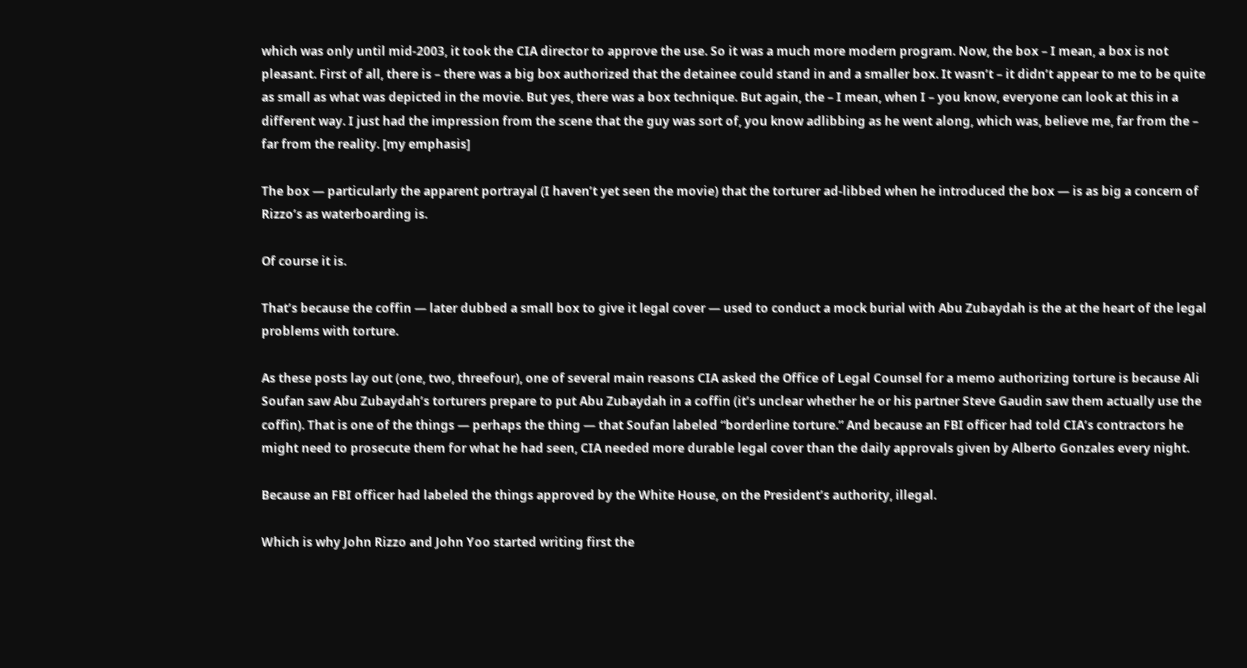which was only until mid-2003, it took the CIA director to approve the use. So it was a much more modern program. Now, the box – I mean, a box is not pleasant. First of all, there is – there was a big box authorized that the detainee could stand in and a smaller box. It wasn’t – it didn’t appear to me to be quite as small as what was depicted in the movie. But yes, there was a box technique. But again, the – I mean, when I – you know, everyone can look at this in a different way. I just had the impression from the scene that the guy was sort of, you know adlibbing as he went along, which was, believe me, far from the – far from the reality. [my emphasis]

The box — particularly the apparent portrayal (I haven’t yet seen the movie) that the torturer ad-libbed when he introduced the box — is as big a concern of Rizzo’s as waterboarding is.

Of course it is.

That’s because the coffin — later dubbed a small box to give it legal cover — used to conduct a mock burial with Abu Zubaydah is the at the heart of the legal problems with torture.

As these posts lay out (one, two, threefour), one of several main reasons CIA asked the Office of Legal Counsel for a memo authorizing torture is because Ali Soufan saw Abu Zubaydah’s torturers prepare to put Abu Zubaydah in a coffin (it’s unclear whether he or his partner Steve Gaudin saw them actually use the coffin). That is one of the things — perhaps the thing — that Soufan labeled “borderline torture.” And because an FBI officer had told CIA’s contractors he might need to prosecute them for what he had seen, CIA needed more durable legal cover than the daily approvals given by Alberto Gonzales every night.

Because an FBI officer had labeled the things approved by the White House, on the President’s authority, illegal.

Which is why John Rizzo and John Yoo started writing first the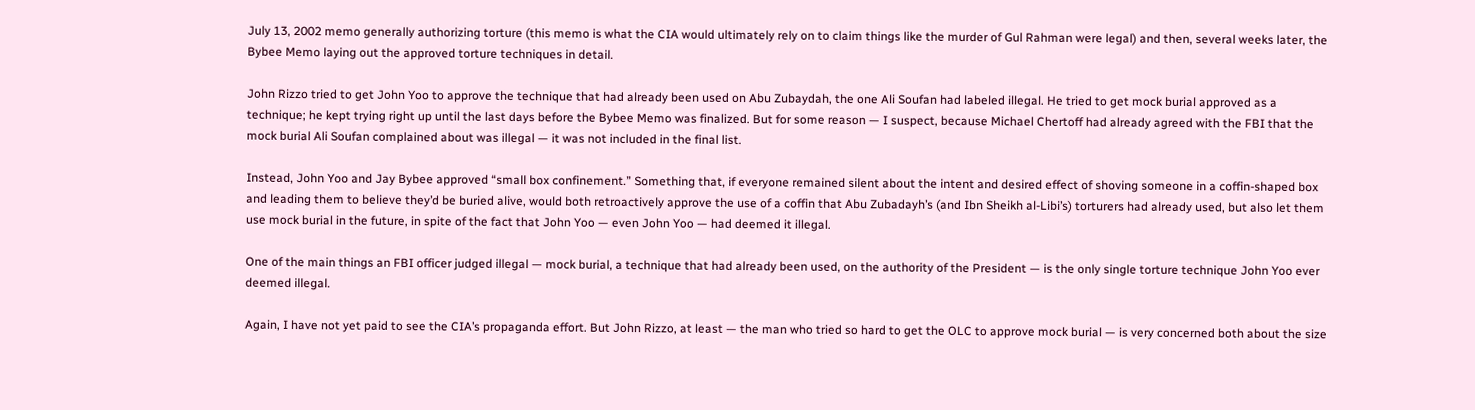July 13, 2002 memo generally authorizing torture (this memo is what the CIA would ultimately rely on to claim things like the murder of Gul Rahman were legal) and then, several weeks later, the Bybee Memo laying out the approved torture techniques in detail.

John Rizzo tried to get John Yoo to approve the technique that had already been used on Abu Zubaydah, the one Ali Soufan had labeled illegal. He tried to get mock burial approved as a technique; he kept trying right up until the last days before the Bybee Memo was finalized. But for some reason — I suspect, because Michael Chertoff had already agreed with the FBI that the mock burial Ali Soufan complained about was illegal — it was not included in the final list.

Instead, John Yoo and Jay Bybee approved “small box confinement.” Something that, if everyone remained silent about the intent and desired effect of shoving someone in a coffin-shaped box and leading them to believe they’d be buried alive, would both retroactively approve the use of a coffin that Abu Zubadayh’s (and Ibn Sheikh al-Libi’s) torturers had already used, but also let them use mock burial in the future, in spite of the fact that John Yoo — even John Yoo — had deemed it illegal.

One of the main things an FBI officer judged illegal — mock burial, a technique that had already been used, on the authority of the President — is the only single torture technique John Yoo ever deemed illegal.

Again, I have not yet paid to see the CIA’s propaganda effort. But John Rizzo, at least — the man who tried so hard to get the OLC to approve mock burial — is very concerned both about the size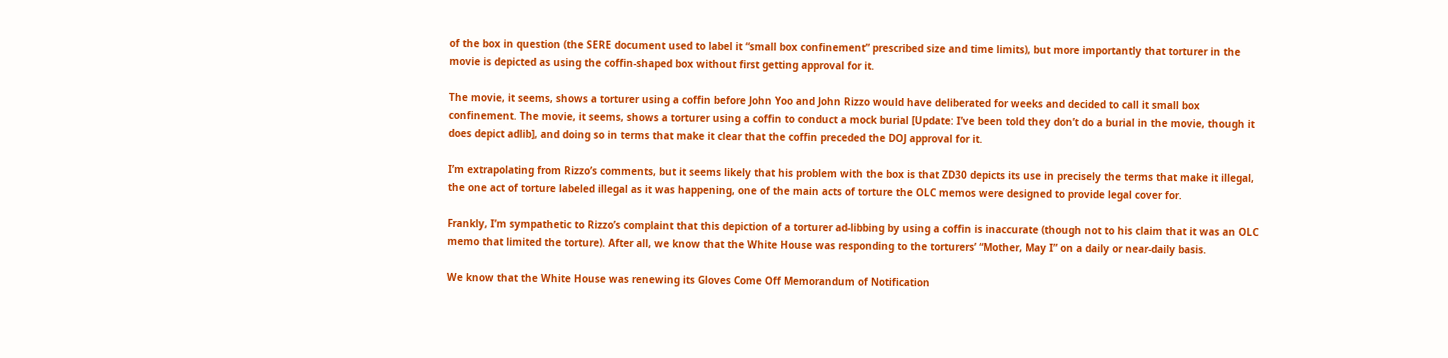of the box in question (the SERE document used to label it “small box confinement” prescribed size and time limits), but more importantly that torturer in the movie is depicted as using the coffin-shaped box without first getting approval for it.

The movie, it seems, shows a torturer using a coffin before John Yoo and John Rizzo would have deliberated for weeks and decided to call it small box confinement. The movie, it seems, shows a torturer using a coffin to conduct a mock burial [Update: I’ve been told they don’t do a burial in the movie, though it does depict adlib], and doing so in terms that make it clear that the coffin preceded the DOJ approval for it.

I’m extrapolating from Rizzo’s comments, but it seems likely that his problem with the box is that ZD30 depicts its use in precisely the terms that make it illegal, the one act of torture labeled illegal as it was happening, one of the main acts of torture the OLC memos were designed to provide legal cover for.

Frankly, I’m sympathetic to Rizzo’s complaint that this depiction of a torturer ad-libbing by using a coffin is inaccurate (though not to his claim that it was an OLC memo that limited the torture). After all, we know that the White House was responding to the torturers’ “Mother, May I” on a daily or near-daily basis.

We know that the White House was renewing its Gloves Come Off Memorandum of Notification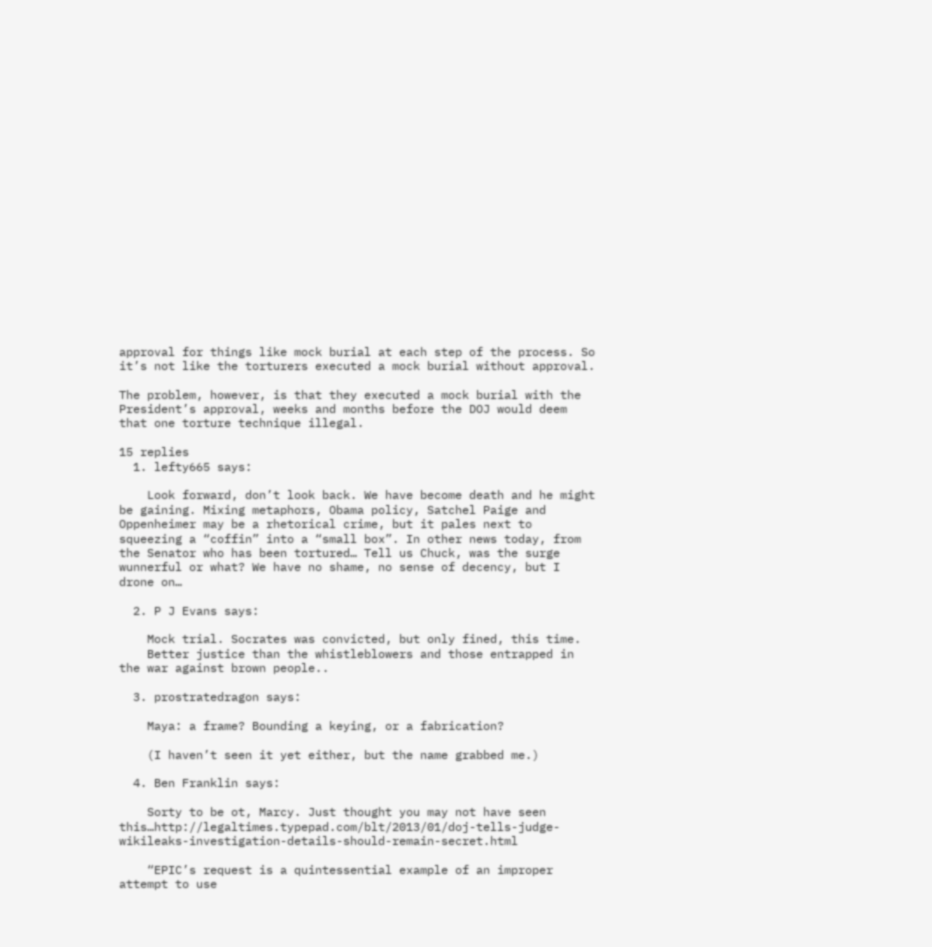approval for things like mock burial at each step of the process. So it’s not like the torturers executed a mock burial without approval.

The problem, however, is that they executed a mock burial with the President’s approval, weeks and months before the DOJ would deem that one torture technique illegal.

15 replies
  1. lefty665 says:

    Look forward, don’t look back. We have become death and he might be gaining. Mixing metaphors, Obama policy, Satchel Paige and Oppenheimer may be a rhetorical crime, but it pales next to squeezing a “coffin” into a “small box”. In other news today, from the Senator who has been tortured… Tell us Chuck, was the surge wunnerful or what? We have no shame, no sense of decency, but I drone on…

  2. P J Evans says:

    Mock trial. Socrates was convicted, but only fined, this time.
    Better justice than the whistleblowers and those entrapped in the war against brown people..

  3. prostratedragon says:

    Maya: a frame? Bounding a keying, or a fabrication?

    (I haven’t seen it yet either, but the name grabbed me.)

  4. Ben Franklin says:

    Sorty to be ot, Marcy. Just thought you may not have seen this…http://legaltimes.typepad.com/blt/2013/01/doj-tells-judge-wikileaks-investigation-details-should-remain-secret.html

    “EPIC’s request is a quintessential example of an improper attempt to use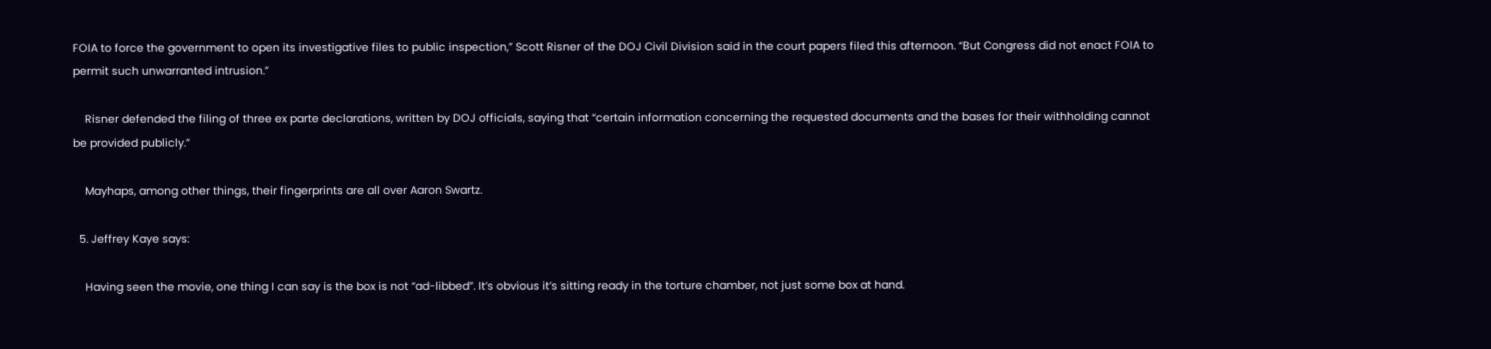FOIA to force the government to open its investigative files to public inspection,” Scott Risner of the DOJ Civil Division said in the court papers filed this afternoon. “But Congress did not enact FOIA to permit such unwarranted intrusion.”

    Risner defended the filing of three ex parte declarations, written by DOJ officials, saying that “certain information concerning the requested documents and the bases for their withholding cannot be provided publicly.”

    Mayhaps, among other things, their fingerprints are all over Aaron Swartz.

  5. Jeffrey Kaye says:

    Having seen the movie, one thing I can say is the box is not “ad-libbed”. It’s obvious it’s sitting ready in the torture chamber, not just some box at hand.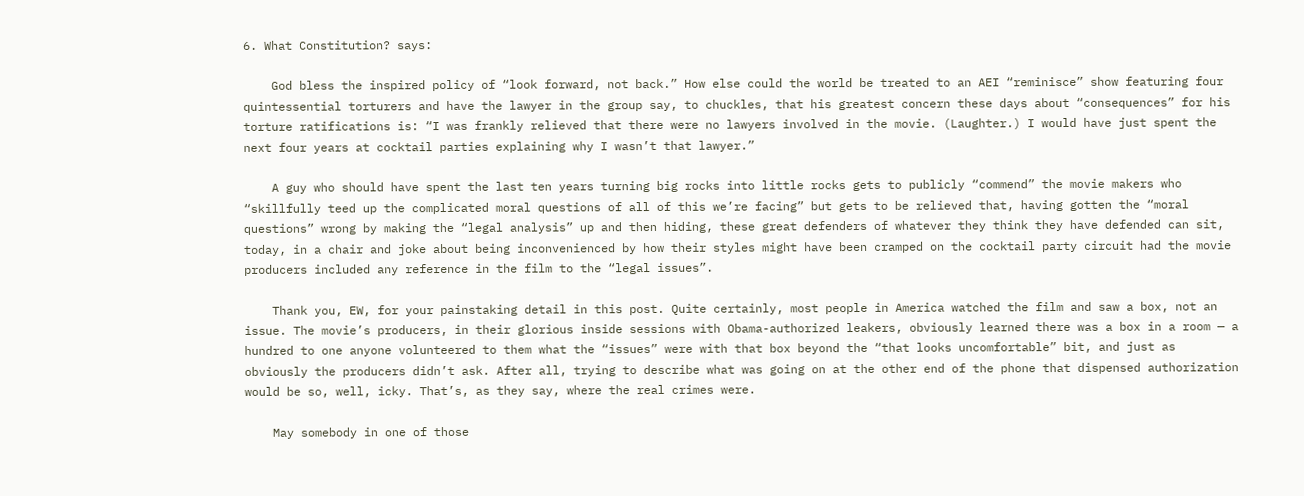6. What Constitution? says:

    God bless the inspired policy of “look forward, not back.” How else could the world be treated to an AEI “reminisce” show featuring four quintessential torturers and have the lawyer in the group say, to chuckles, that his greatest concern these days about “consequences” for his torture ratifications is: “I was frankly relieved that there were no lawyers involved in the movie. (Laughter.) I would have just spent the next four years at cocktail parties explaining why I wasn’t that lawyer.”

    A guy who should have spent the last ten years turning big rocks into little rocks gets to publicly “commend” the movie makers who “skillfully teed up the complicated moral questions of all of this we’re facing” but gets to be relieved that, having gotten the “moral questions” wrong by making the “legal analysis” up and then hiding, these great defenders of whatever they think they have defended can sit, today, in a chair and joke about being inconvenienced by how their styles might have been cramped on the cocktail party circuit had the movie producers included any reference in the film to the “legal issues”.

    Thank you, EW, for your painstaking detail in this post. Quite certainly, most people in America watched the film and saw a box, not an issue. The movie’s producers, in their glorious inside sessions with Obama-authorized leakers, obviously learned there was a box in a room — a hundred to one anyone volunteered to them what the “issues” were with that box beyond the “that looks uncomfortable” bit, and just as obviously the producers didn’t ask. After all, trying to describe what was going on at the other end of the phone that dispensed authorization would be so, well, icky. That’s, as they say, where the real crimes were.

    May somebody in one of those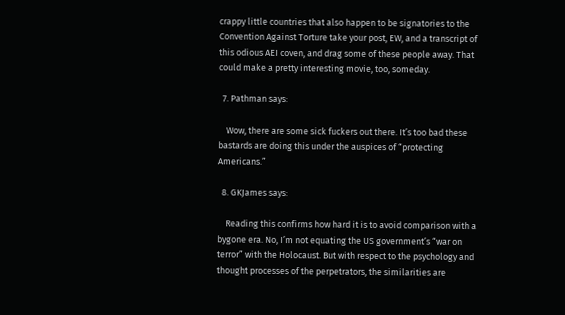crappy little countries that also happen to be signatories to the Convention Against Torture take your post, EW, and a transcript of this odious AEI coven, and drag some of these people away. That could make a pretty interesting movie, too, someday.

  7. Pathman says:

    Wow, there are some sick fuckers out there. It’s too bad these bastards are doing this under the auspices of “protecting Americans.”

  8. GKJames says:

    Reading this confirms how hard it is to avoid comparison with a bygone era. No, I’m not equating the US government’s “war on terror” with the Holocaust. But with respect to the psychology and thought processes of the perpetrators, the similarities are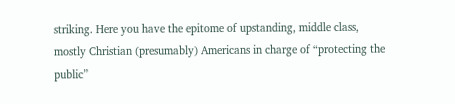striking. Here you have the epitome of upstanding, middle class, mostly Christian (presumably) Americans in charge of “protecting the public”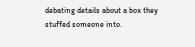debating details about a box they stuffed someone into.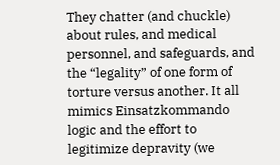They chatter (and chuckle) about rules, and medical personnel, and safeguards, and the “legality” of one form of torture versus another. It all mimics Einsatzkommando logic and the effort to legitimize depravity (we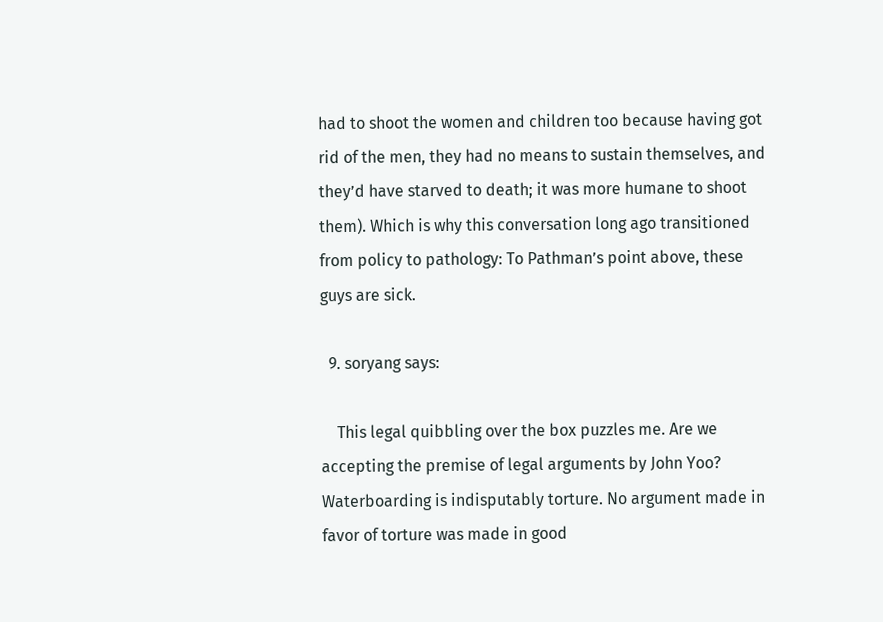had to shoot the women and children too because having got rid of the men, they had no means to sustain themselves, and they’d have starved to death; it was more humane to shoot them). Which is why this conversation long ago transitioned from policy to pathology: To Pathman’s point above, these guys are sick.

  9. soryang says:

    This legal quibbling over the box puzzles me. Are we accepting the premise of legal arguments by John Yoo? Waterboarding is indisputably torture. No argument made in favor of torture was made in good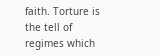faith. Torture is the tell of regimes which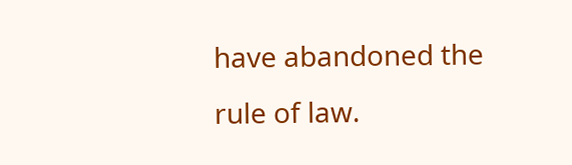have abandoned the rule of law.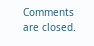Comments are closed.